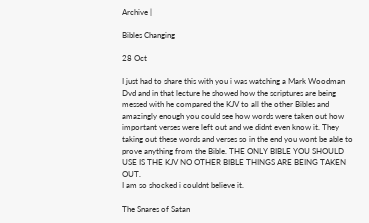Archive |

Bibles Changing

28 Oct

I just had to share this with you i was watching a Mark Woodman Dvd and in that lecture he showed how the scriptures are being messed with he compared the KJV to all the other Bibles and amazingly enough you could see how words were taken out how important verses were left out and we didnt even know it. They taking out these words and verses so in the end you wont be able to prove anything from the Bible. THE ONLY BIBLE YOU SHOULD USE IS THE KJV NO OTHER BIBLE THINGS ARE BEING TAKEN OUT.
I am so shocked i couldnt believe it.

The Snares of Satan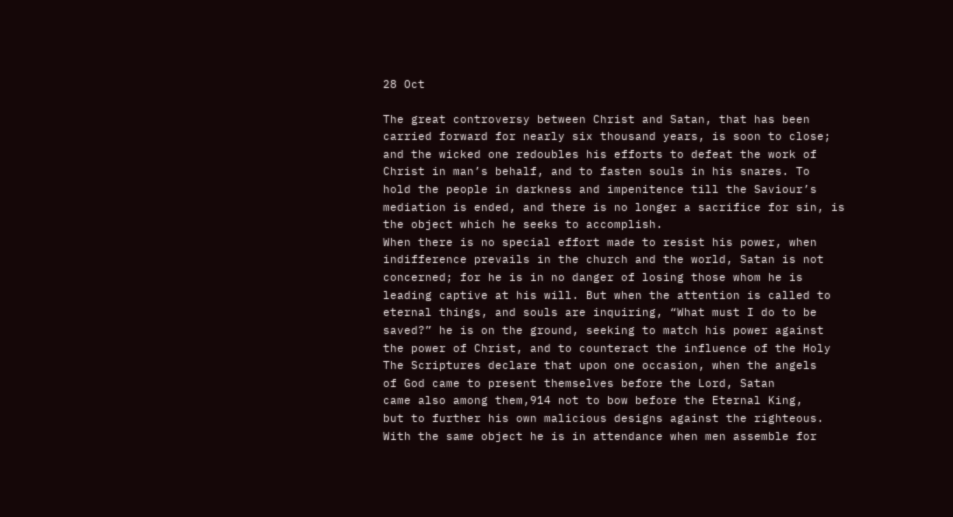28 Oct

The great controversy between Christ and Satan, that has been
carried forward for nearly six thousand years, is soon to close;
and the wicked one redoubles his efforts to defeat the work of
Christ in man’s behalf, and to fasten souls in his snares. To
hold the people in darkness and impenitence till the Saviour’s
mediation is ended, and there is no longer a sacrifice for sin, is
the object which he seeks to accomplish.
When there is no special effort made to resist his power, when
indifference prevails in the church and the world, Satan is not
concerned; for he is in no danger of losing those whom he is
leading captive at his will. But when the attention is called to
eternal things, and souls are inquiring, “What must I do to be
saved?” he is on the ground, seeking to match his power against
the power of Christ, and to counteract the influence of the Holy
The Scriptures declare that upon one occasion, when the angels
of God came to present themselves before the Lord, Satan
came also among them,914 not to bow before the Eternal King,
but to further his own malicious designs against the righteous.
With the same object he is in attendance when men assemble for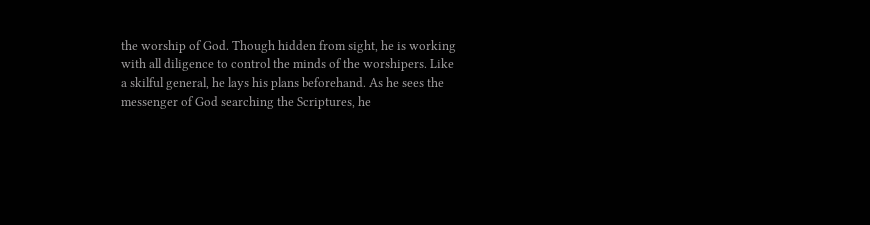the worship of God. Though hidden from sight, he is working
with all diligence to control the minds of the worshipers. Like
a skilful general, he lays his plans beforehand. As he sees the
messenger of God searching the Scriptures, he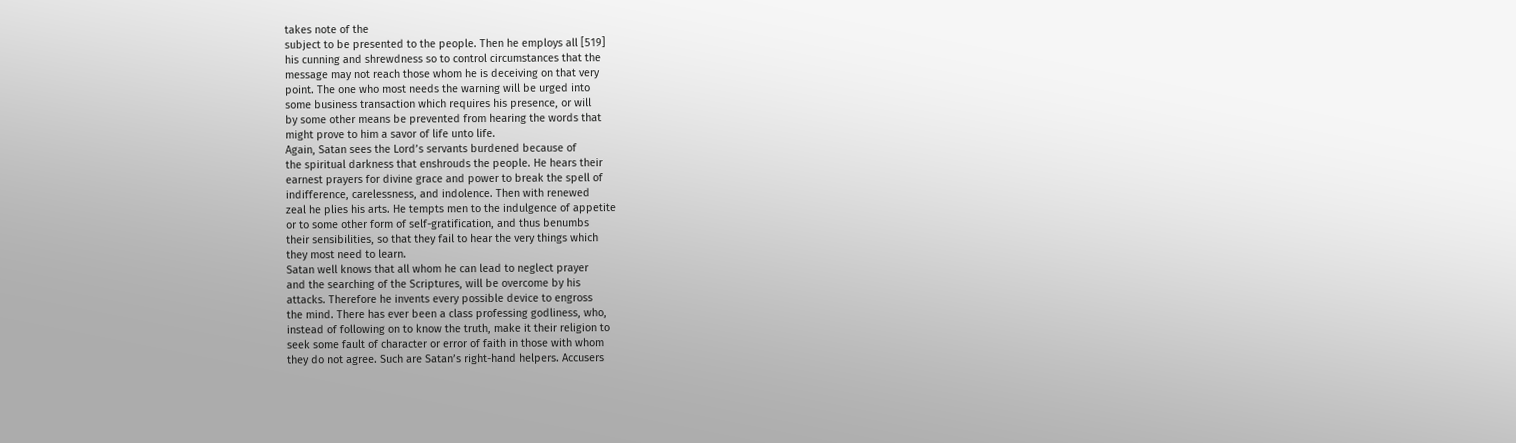takes note of the
subject to be presented to the people. Then he employs all [519]
his cunning and shrewdness so to control circumstances that the
message may not reach those whom he is deceiving on that very
point. The one who most needs the warning will be urged into
some business transaction which requires his presence, or will
by some other means be prevented from hearing the words that
might prove to him a savor of life unto life.
Again, Satan sees the Lord’s servants burdened because of
the spiritual darkness that enshrouds the people. He hears their
earnest prayers for divine grace and power to break the spell of
indifference, carelessness, and indolence. Then with renewed
zeal he plies his arts. He tempts men to the indulgence of appetite
or to some other form of self-gratification, and thus benumbs
their sensibilities, so that they fail to hear the very things which
they most need to learn.
Satan well knows that all whom he can lead to neglect prayer
and the searching of the Scriptures, will be overcome by his
attacks. Therefore he invents every possible device to engross
the mind. There has ever been a class professing godliness, who,
instead of following on to know the truth, make it their religion to
seek some fault of character or error of faith in those with whom
they do not agree. Such are Satan’s right-hand helpers. Accusers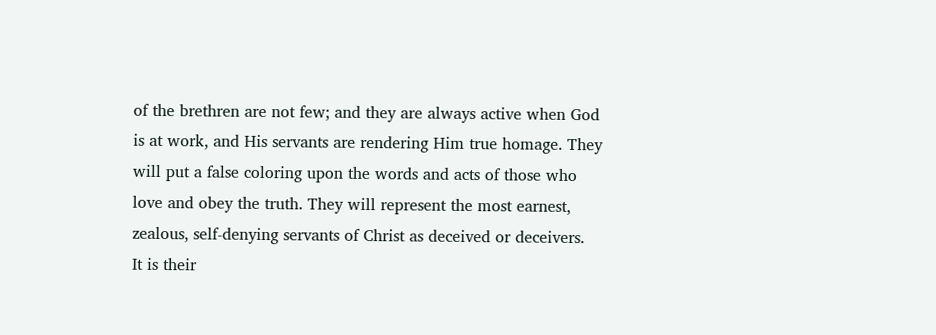of the brethren are not few; and they are always active when God
is at work, and His servants are rendering Him true homage. They
will put a false coloring upon the words and acts of those who
love and obey the truth. They will represent the most earnest,
zealous, self-denying servants of Christ as deceived or deceivers.
It is their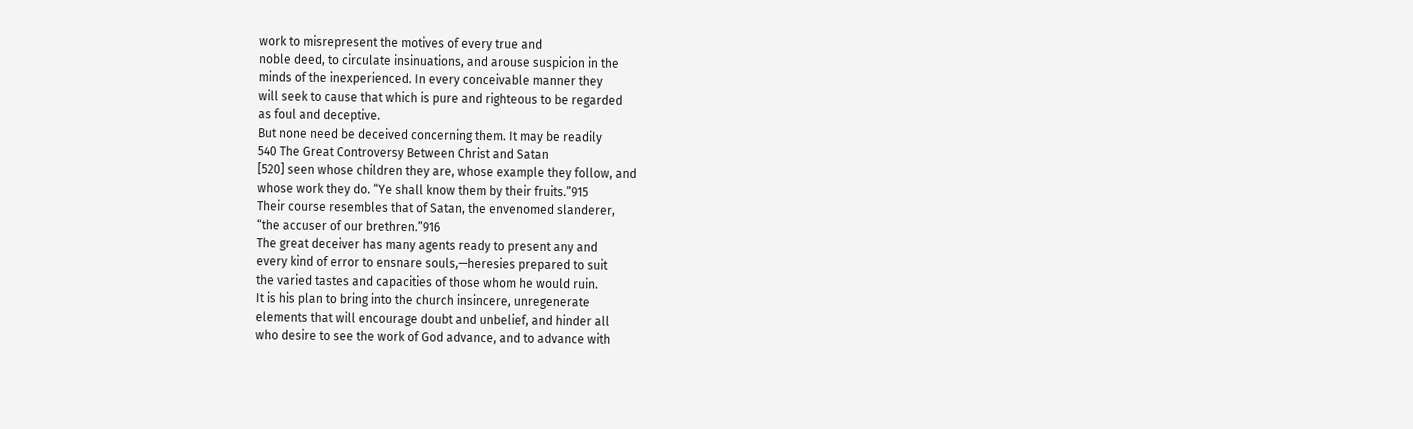work to misrepresent the motives of every true and
noble deed, to circulate insinuations, and arouse suspicion in the
minds of the inexperienced. In every conceivable manner they
will seek to cause that which is pure and righteous to be regarded
as foul and deceptive.
But none need be deceived concerning them. It may be readily
540 The Great Controversy Between Christ and Satan
[520] seen whose children they are, whose example they follow, and
whose work they do. “Ye shall know them by their fruits.”915
Their course resembles that of Satan, the envenomed slanderer,
“the accuser of our brethren.”916
The great deceiver has many agents ready to present any and
every kind of error to ensnare souls,—heresies prepared to suit
the varied tastes and capacities of those whom he would ruin.
It is his plan to bring into the church insincere, unregenerate
elements that will encourage doubt and unbelief, and hinder all
who desire to see the work of God advance, and to advance with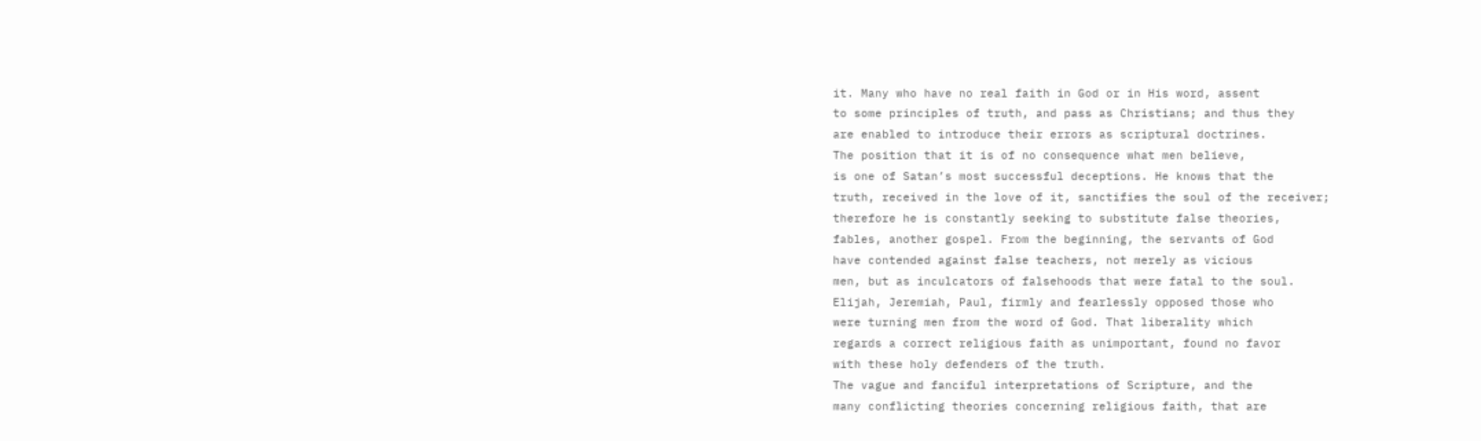it. Many who have no real faith in God or in His word, assent
to some principles of truth, and pass as Christians; and thus they
are enabled to introduce their errors as scriptural doctrines.
The position that it is of no consequence what men believe,
is one of Satan’s most successful deceptions. He knows that the
truth, received in the love of it, sanctifies the soul of the receiver;
therefore he is constantly seeking to substitute false theories,
fables, another gospel. From the beginning, the servants of God
have contended against false teachers, not merely as vicious
men, but as inculcators of falsehoods that were fatal to the soul.
Elijah, Jeremiah, Paul, firmly and fearlessly opposed those who
were turning men from the word of God. That liberality which
regards a correct religious faith as unimportant, found no favor
with these holy defenders of the truth.
The vague and fanciful interpretations of Scripture, and the
many conflicting theories concerning religious faith, that are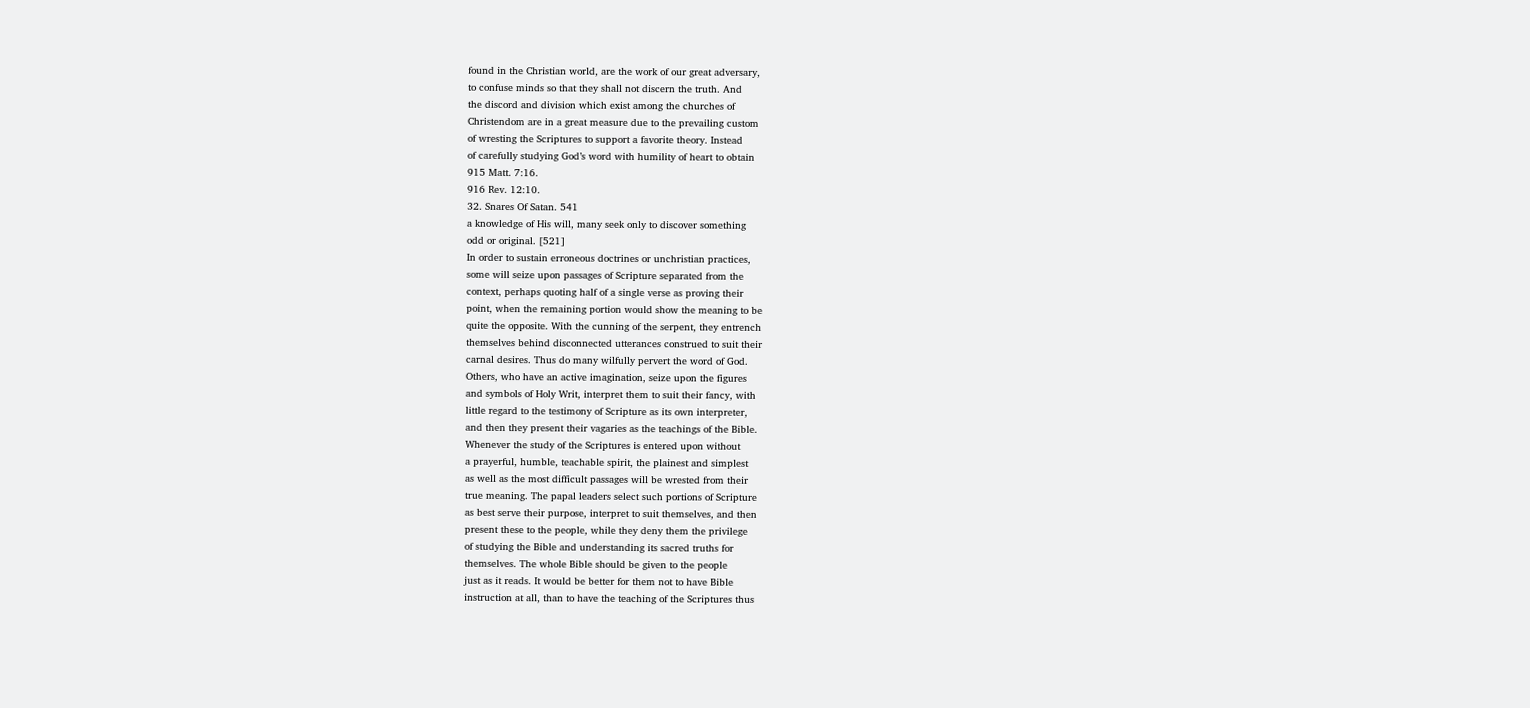found in the Christian world, are the work of our great adversary,
to confuse minds so that they shall not discern the truth. And
the discord and division which exist among the churches of
Christendom are in a great measure due to the prevailing custom
of wresting the Scriptures to support a favorite theory. Instead
of carefully studying God’s word with humility of heart to obtain
915 Matt. 7:16.
916 Rev. 12:10.
32. Snares Of Satan. 541
a knowledge of His will, many seek only to discover something
odd or original. [521]
In order to sustain erroneous doctrines or unchristian practices,
some will seize upon passages of Scripture separated from the
context, perhaps quoting half of a single verse as proving their
point, when the remaining portion would show the meaning to be
quite the opposite. With the cunning of the serpent, they entrench
themselves behind disconnected utterances construed to suit their
carnal desires. Thus do many wilfully pervert the word of God.
Others, who have an active imagination, seize upon the figures
and symbols of Holy Writ, interpret them to suit their fancy, with
little regard to the testimony of Scripture as its own interpreter,
and then they present their vagaries as the teachings of the Bible.
Whenever the study of the Scriptures is entered upon without
a prayerful, humble, teachable spirit, the plainest and simplest
as well as the most difficult passages will be wrested from their
true meaning. The papal leaders select such portions of Scripture
as best serve their purpose, interpret to suit themselves, and then
present these to the people, while they deny them the privilege
of studying the Bible and understanding its sacred truths for
themselves. The whole Bible should be given to the people
just as it reads. It would be better for them not to have Bible
instruction at all, than to have the teaching of the Scriptures thus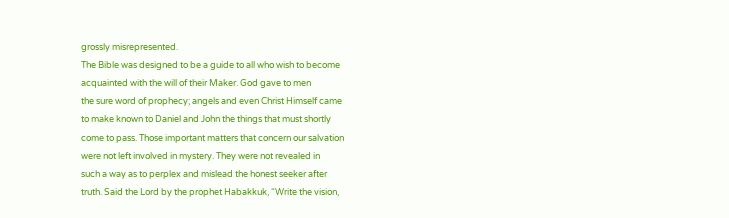grossly misrepresented.
The Bible was designed to be a guide to all who wish to become
acquainted with the will of their Maker. God gave to men
the sure word of prophecy; angels and even Christ Himself came
to make known to Daniel and John the things that must shortly
come to pass. Those important matters that concern our salvation
were not left involved in mystery. They were not revealed in
such a way as to perplex and mislead the honest seeker after
truth. Said the Lord by the prophet Habakkuk, “Write the vision,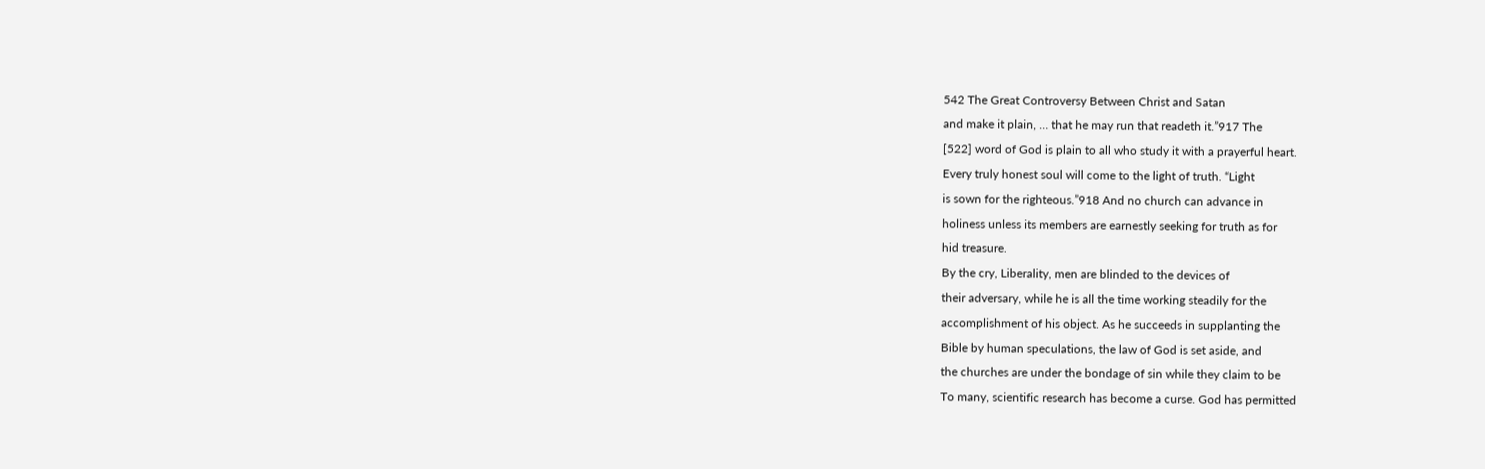542 The Great Controversy Between Christ and Satan
and make it plain, … that he may run that readeth it.”917 The
[522] word of God is plain to all who study it with a prayerful heart.
Every truly honest soul will come to the light of truth. “Light
is sown for the righteous.”918 And no church can advance in
holiness unless its members are earnestly seeking for truth as for
hid treasure.
By the cry, Liberality, men are blinded to the devices of
their adversary, while he is all the time working steadily for the
accomplishment of his object. As he succeeds in supplanting the
Bible by human speculations, the law of God is set aside, and
the churches are under the bondage of sin while they claim to be
To many, scientific research has become a curse. God has permitted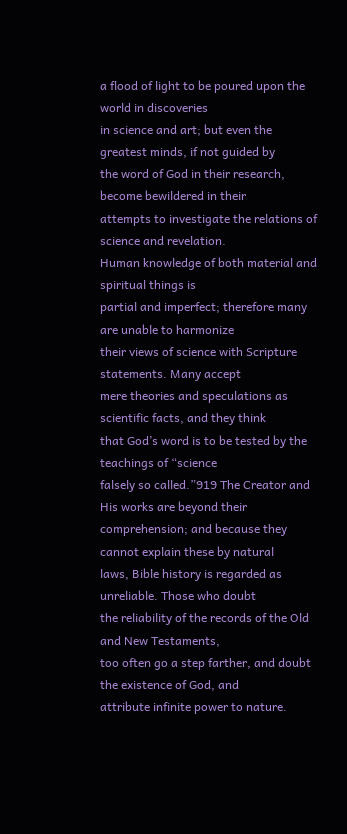a flood of light to be poured upon the world in discoveries
in science and art; but even the greatest minds, if not guided by
the word of God in their research, become bewildered in their
attempts to investigate the relations of science and revelation.
Human knowledge of both material and spiritual things is
partial and imperfect; therefore many are unable to harmonize
their views of science with Scripture statements. Many accept
mere theories and speculations as scientific facts, and they think
that God’s word is to be tested by the teachings of “science
falsely so called.”919 The Creator and His works are beyond their
comprehension; and because they cannot explain these by natural
laws, Bible history is regarded as unreliable. Those who doubt
the reliability of the records of the Old and New Testaments,
too often go a step farther, and doubt the existence of God, and
attribute infinite power to nature.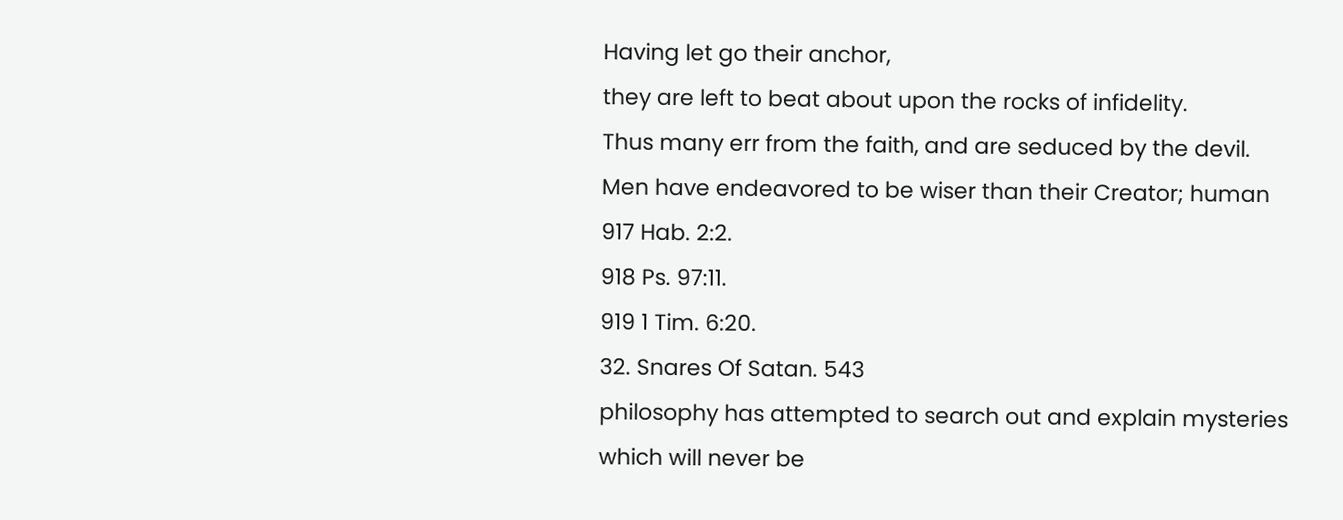Having let go their anchor,
they are left to beat about upon the rocks of infidelity.
Thus many err from the faith, and are seduced by the devil.
Men have endeavored to be wiser than their Creator; human
917 Hab. 2:2.
918 Ps. 97:11.
919 1 Tim. 6:20.
32. Snares Of Satan. 543
philosophy has attempted to search out and explain mysteries
which will never be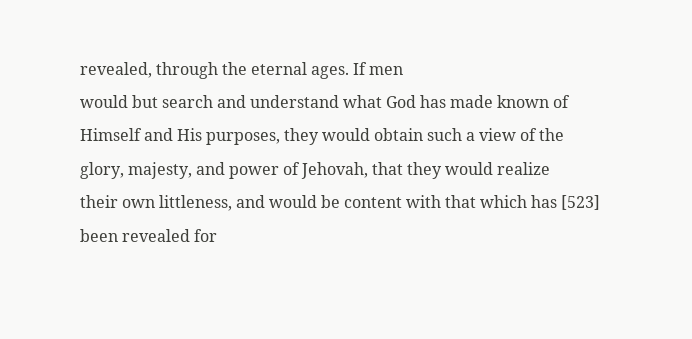revealed, through the eternal ages. If men
would but search and understand what God has made known of
Himself and His purposes, they would obtain such a view of the
glory, majesty, and power of Jehovah, that they would realize
their own littleness, and would be content with that which has [523]
been revealed for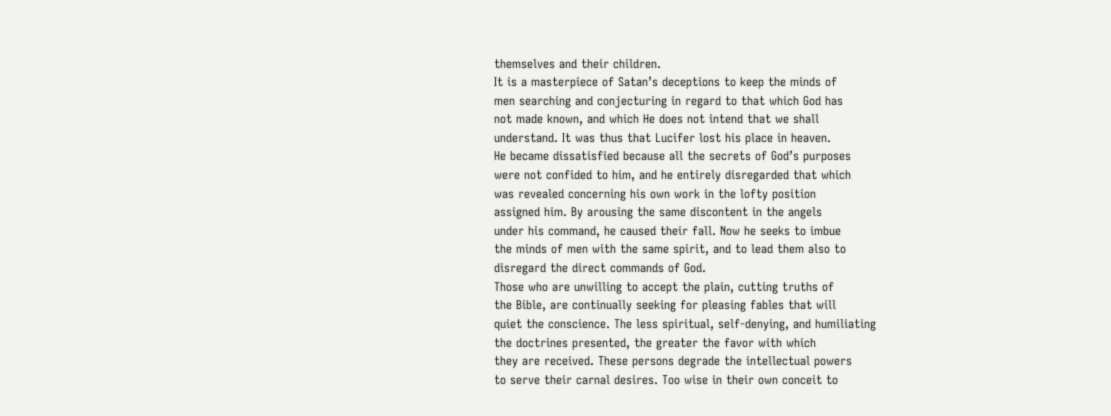themselves and their children.
It is a masterpiece of Satan’s deceptions to keep the minds of
men searching and conjecturing in regard to that which God has
not made known, and which He does not intend that we shall
understand. It was thus that Lucifer lost his place in heaven.
He became dissatisfied because all the secrets of God’s purposes
were not confided to him, and he entirely disregarded that which
was revealed concerning his own work in the lofty position
assigned him. By arousing the same discontent in the angels
under his command, he caused their fall. Now he seeks to imbue
the minds of men with the same spirit, and to lead them also to
disregard the direct commands of God.
Those who are unwilling to accept the plain, cutting truths of
the Bible, are continually seeking for pleasing fables that will
quiet the conscience. The less spiritual, self-denying, and humiliating
the doctrines presented, the greater the favor with which
they are received. These persons degrade the intellectual powers
to serve their carnal desires. Too wise in their own conceit to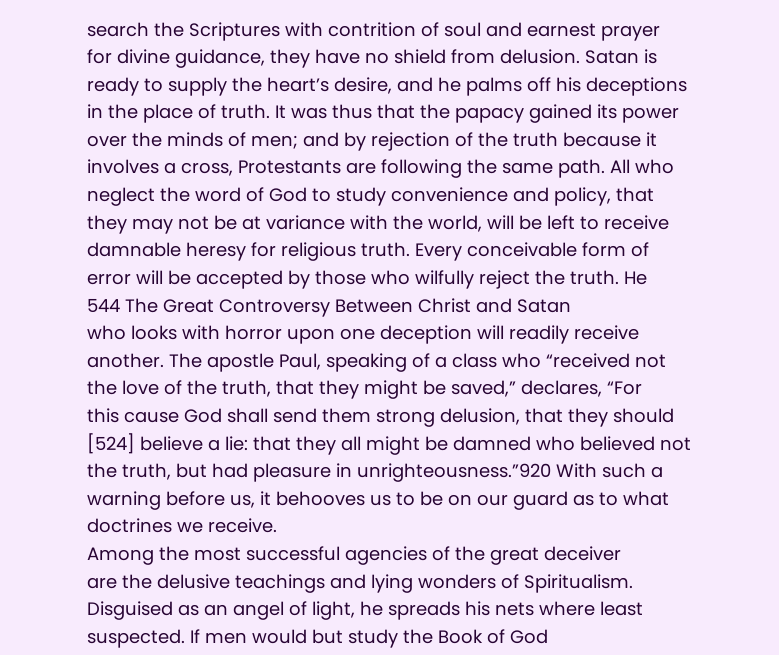search the Scriptures with contrition of soul and earnest prayer
for divine guidance, they have no shield from delusion. Satan is
ready to supply the heart’s desire, and he palms off his deceptions
in the place of truth. It was thus that the papacy gained its power
over the minds of men; and by rejection of the truth because it
involves a cross, Protestants are following the same path. All who
neglect the word of God to study convenience and policy, that
they may not be at variance with the world, will be left to receive
damnable heresy for religious truth. Every conceivable form of
error will be accepted by those who wilfully reject the truth. He
544 The Great Controversy Between Christ and Satan
who looks with horror upon one deception will readily receive
another. The apostle Paul, speaking of a class who “received not
the love of the truth, that they might be saved,” declares, “For
this cause God shall send them strong delusion, that they should
[524] believe a lie: that they all might be damned who believed not
the truth, but had pleasure in unrighteousness.”920 With such a
warning before us, it behooves us to be on our guard as to what
doctrines we receive.
Among the most successful agencies of the great deceiver
are the delusive teachings and lying wonders of Spiritualism.
Disguised as an angel of light, he spreads his nets where least
suspected. If men would but study the Book of God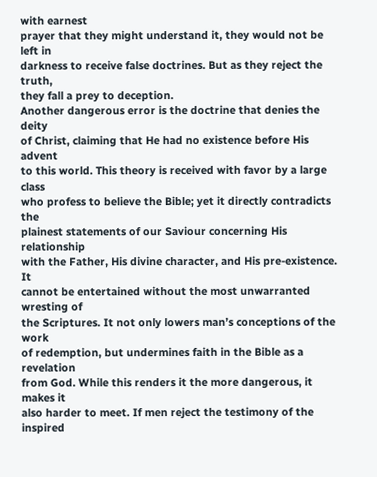with earnest
prayer that they might understand it, they would not be left in
darkness to receive false doctrines. But as they reject the truth,
they fall a prey to deception.
Another dangerous error is the doctrine that denies the deity
of Christ, claiming that He had no existence before His advent
to this world. This theory is received with favor by a large class
who profess to believe the Bible; yet it directly contradicts the
plainest statements of our Saviour concerning His relationship
with the Father, His divine character, and His pre-existence. It
cannot be entertained without the most unwarranted wresting of
the Scriptures. It not only lowers man’s conceptions of the work
of redemption, but undermines faith in the Bible as a revelation
from God. While this renders it the more dangerous, it makes it
also harder to meet. If men reject the testimony of the inspired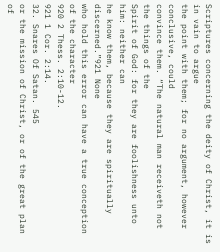Scriptures concerning the deity of Christ, it is in vain to argue
the point with them; for no argument, however conclusive, could
convince them. “The natural man receiveth not the things of the
Spirit of God: for they are foolishness unto him: neither can
he know them, because they are spiritually discerned.”921 None
who hold this error can have a true conception of the character
920 2 Thess. 2:10-12.
921 1 Cor. 2:14.
32. Snares Of Satan. 545
or the mission of Christ, or of the great plan of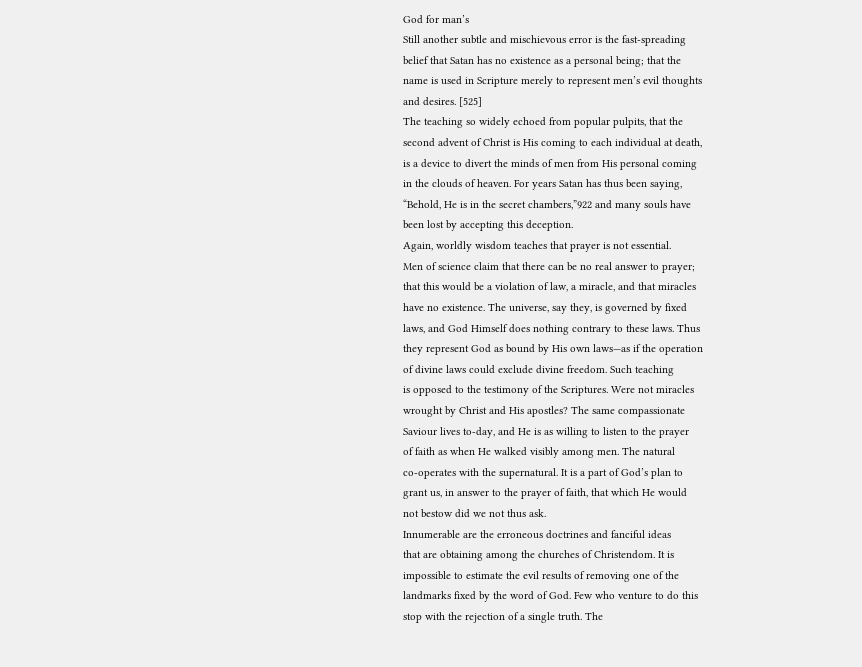God for man’s
Still another subtle and mischievous error is the fast-spreading
belief that Satan has no existence as a personal being; that the
name is used in Scripture merely to represent men’s evil thoughts
and desires. [525]
The teaching so widely echoed from popular pulpits, that the
second advent of Christ is His coming to each individual at death,
is a device to divert the minds of men from His personal coming
in the clouds of heaven. For years Satan has thus been saying,
“Behold, He is in the secret chambers,”922 and many souls have
been lost by accepting this deception.
Again, worldly wisdom teaches that prayer is not essential.
Men of science claim that there can be no real answer to prayer;
that this would be a violation of law, a miracle, and that miracles
have no existence. The universe, say they, is governed by fixed
laws, and God Himself does nothing contrary to these laws. Thus
they represent God as bound by His own laws—as if the operation
of divine laws could exclude divine freedom. Such teaching
is opposed to the testimony of the Scriptures. Were not miracles
wrought by Christ and His apostles? The same compassionate
Saviour lives to-day, and He is as willing to listen to the prayer
of faith as when He walked visibly among men. The natural
co-operates with the supernatural. It is a part of God’s plan to
grant us, in answer to the prayer of faith, that which He would
not bestow did we not thus ask.
Innumerable are the erroneous doctrines and fanciful ideas
that are obtaining among the churches of Christendom. It is
impossible to estimate the evil results of removing one of the
landmarks fixed by the word of God. Few who venture to do this
stop with the rejection of a single truth. The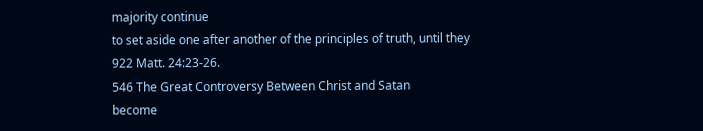majority continue
to set aside one after another of the principles of truth, until they
922 Matt. 24:23-26.
546 The Great Controversy Between Christ and Satan
become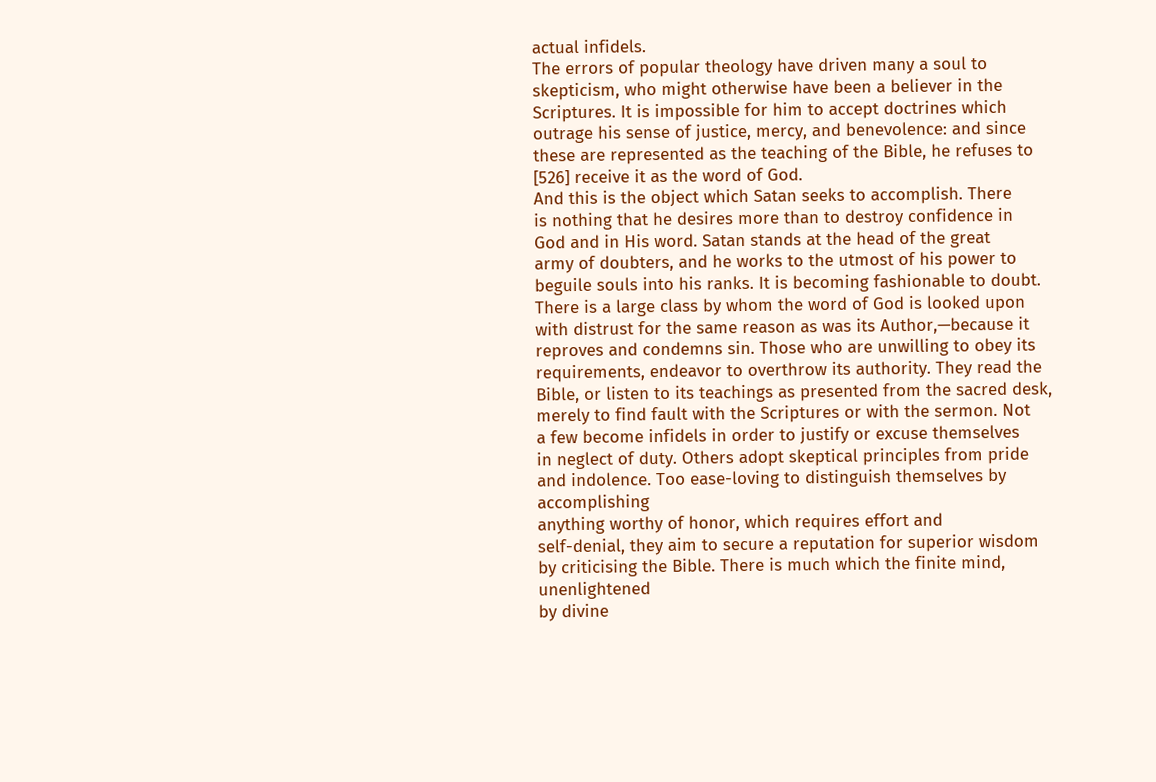actual infidels.
The errors of popular theology have driven many a soul to
skepticism, who might otherwise have been a believer in the
Scriptures. It is impossible for him to accept doctrines which
outrage his sense of justice, mercy, and benevolence: and since
these are represented as the teaching of the Bible, he refuses to
[526] receive it as the word of God.
And this is the object which Satan seeks to accomplish. There
is nothing that he desires more than to destroy confidence in
God and in His word. Satan stands at the head of the great
army of doubters, and he works to the utmost of his power to
beguile souls into his ranks. It is becoming fashionable to doubt.
There is a large class by whom the word of God is looked upon
with distrust for the same reason as was its Author,—because it
reproves and condemns sin. Those who are unwilling to obey its
requirements, endeavor to overthrow its authority. They read the
Bible, or listen to its teachings as presented from the sacred desk,
merely to find fault with the Scriptures or with the sermon. Not
a few become infidels in order to justify or excuse themselves
in neglect of duty. Others adopt skeptical principles from pride
and indolence. Too ease-loving to distinguish themselves by accomplishing
anything worthy of honor, which requires effort and
self-denial, they aim to secure a reputation for superior wisdom
by criticising the Bible. There is much which the finite mind, unenlightened
by divine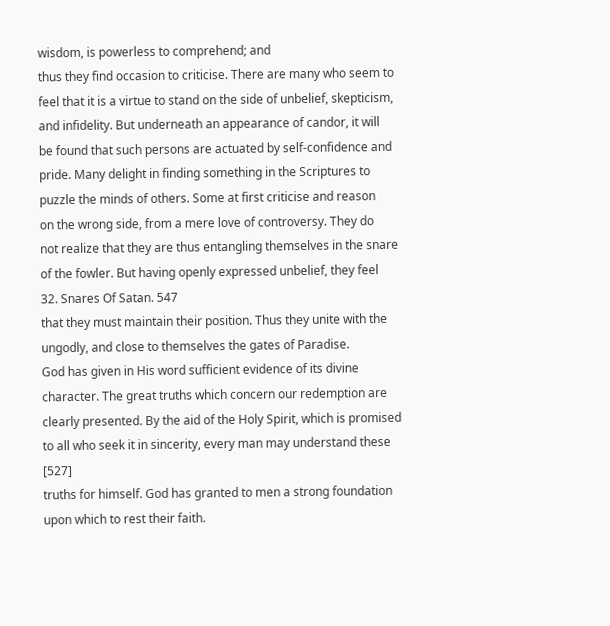wisdom, is powerless to comprehend; and
thus they find occasion to criticise. There are many who seem to
feel that it is a virtue to stand on the side of unbelief, skepticism,
and infidelity. But underneath an appearance of candor, it will
be found that such persons are actuated by self-confidence and
pride. Many delight in finding something in the Scriptures to
puzzle the minds of others. Some at first criticise and reason
on the wrong side, from a mere love of controversy. They do
not realize that they are thus entangling themselves in the snare
of the fowler. But having openly expressed unbelief, they feel
32. Snares Of Satan. 547
that they must maintain their position. Thus they unite with the
ungodly, and close to themselves the gates of Paradise.
God has given in His word sufficient evidence of its divine
character. The great truths which concern our redemption are
clearly presented. By the aid of the Holy Spirit, which is promised
to all who seek it in sincerity, every man may understand these [527]
truths for himself. God has granted to men a strong foundation
upon which to rest their faith.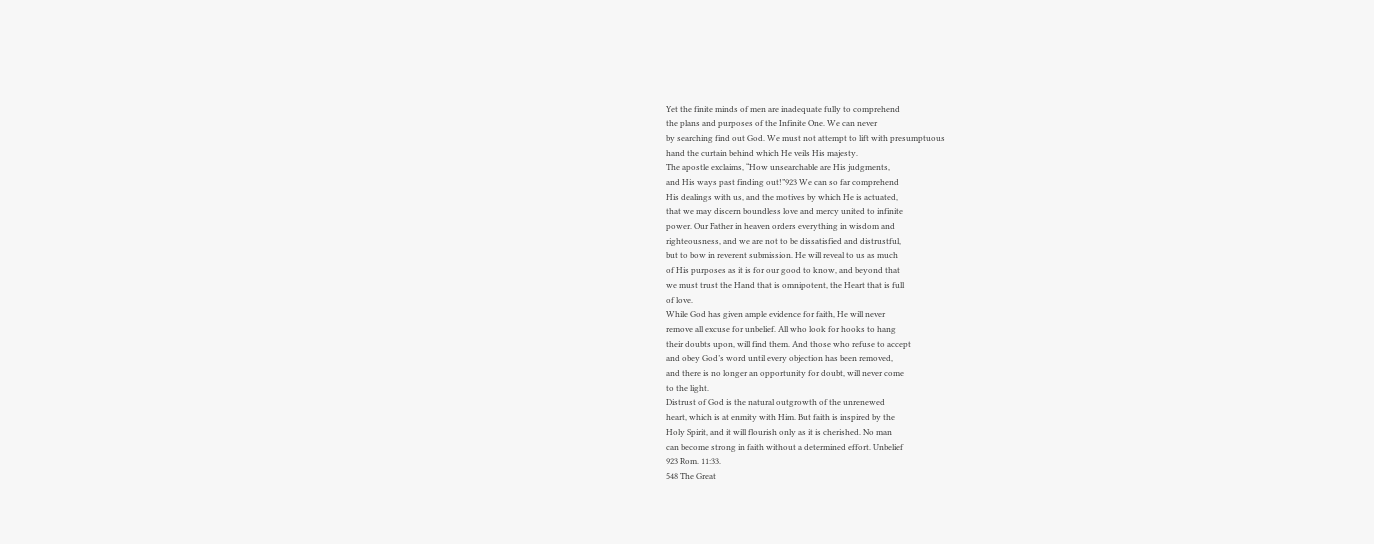Yet the finite minds of men are inadequate fully to comprehend
the plans and purposes of the Infinite One. We can never
by searching find out God. We must not attempt to lift with presumptuous
hand the curtain behind which He veils His majesty.
The apostle exclaims, “How unsearchable are His judgments,
and His ways past finding out!”923 We can so far comprehend
His dealings with us, and the motives by which He is actuated,
that we may discern boundless love and mercy united to infinite
power. Our Father in heaven orders everything in wisdom and
righteousness, and we are not to be dissatisfied and distrustful,
but to bow in reverent submission. He will reveal to us as much
of His purposes as it is for our good to know, and beyond that
we must trust the Hand that is omnipotent, the Heart that is full
of love.
While God has given ample evidence for faith, He will never
remove all excuse for unbelief. All who look for hooks to hang
their doubts upon, will find them. And those who refuse to accept
and obey God’s word until every objection has been removed,
and there is no longer an opportunity for doubt, will never come
to the light.
Distrust of God is the natural outgrowth of the unrenewed
heart, which is at enmity with Him. But faith is inspired by the
Holy Spirit, and it will flourish only as it is cherished. No man
can become strong in faith without a determined effort. Unbelief
923 Rom. 11:33.
548 The Great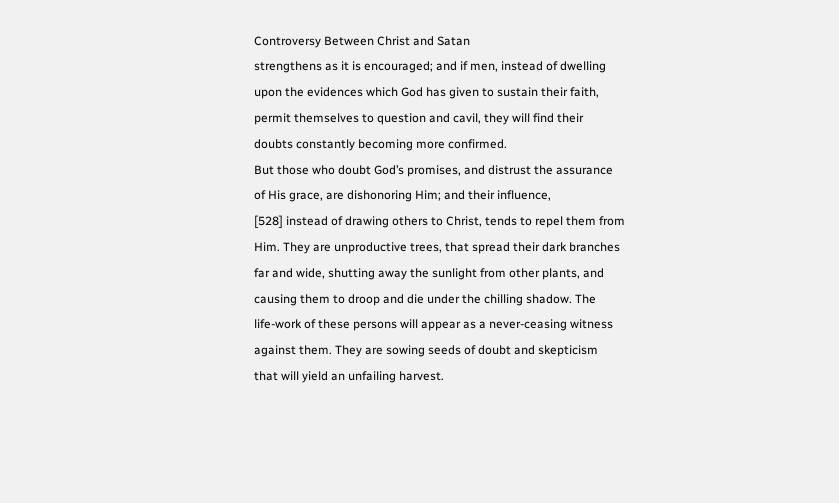Controversy Between Christ and Satan
strengthens as it is encouraged; and if men, instead of dwelling
upon the evidences which God has given to sustain their faith,
permit themselves to question and cavil, they will find their
doubts constantly becoming more confirmed.
But those who doubt God’s promises, and distrust the assurance
of His grace, are dishonoring Him; and their influence,
[528] instead of drawing others to Christ, tends to repel them from
Him. They are unproductive trees, that spread their dark branches
far and wide, shutting away the sunlight from other plants, and
causing them to droop and die under the chilling shadow. The
life-work of these persons will appear as a never-ceasing witness
against them. They are sowing seeds of doubt and skepticism
that will yield an unfailing harvest.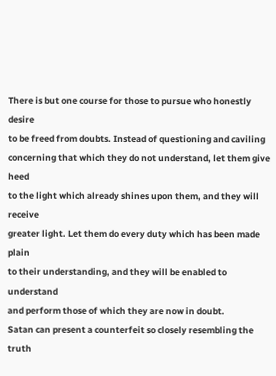There is but one course for those to pursue who honestly desire
to be freed from doubts. Instead of questioning and caviling
concerning that which they do not understand, let them give heed
to the light which already shines upon them, and they will receive
greater light. Let them do every duty which has been made plain
to their understanding, and they will be enabled to understand
and perform those of which they are now in doubt.
Satan can present a counterfeit so closely resembling the truth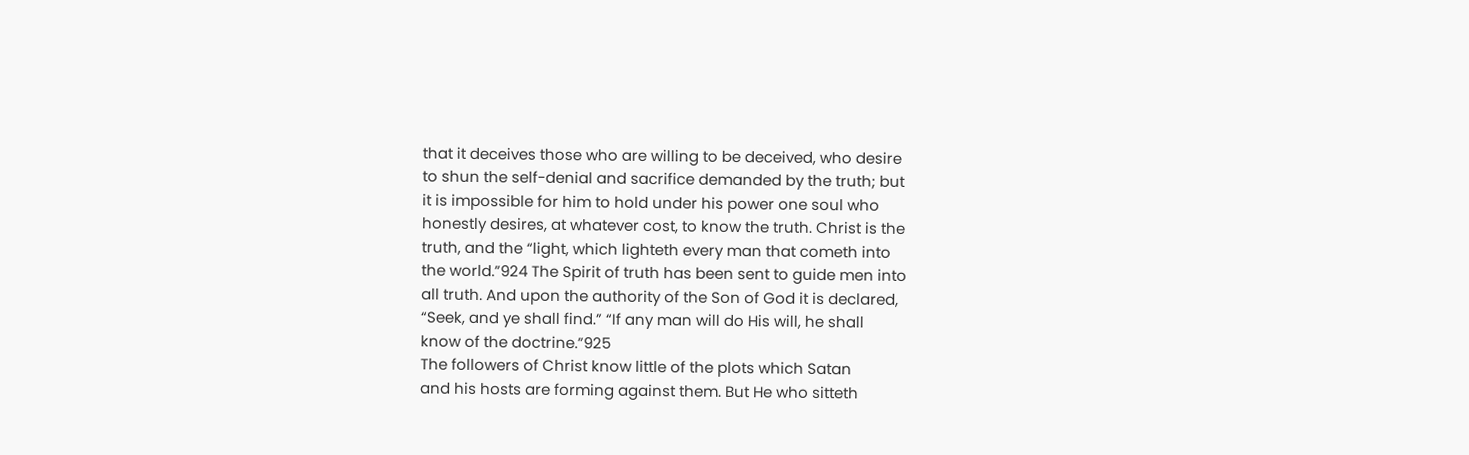that it deceives those who are willing to be deceived, who desire
to shun the self-denial and sacrifice demanded by the truth; but
it is impossible for him to hold under his power one soul who
honestly desires, at whatever cost, to know the truth. Christ is the
truth, and the “light, which lighteth every man that cometh into
the world.”924 The Spirit of truth has been sent to guide men into
all truth. And upon the authority of the Son of God it is declared,
“Seek, and ye shall find.” “If any man will do His will, he shall
know of the doctrine.”925
The followers of Christ know little of the plots which Satan
and his hosts are forming against them. But He who sitteth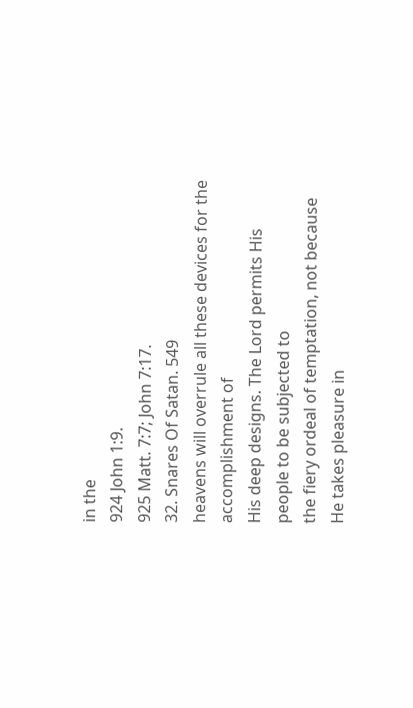in the
924 John 1:9.
925 Matt. 7:7; John 7:17.
32. Snares Of Satan. 549
heavens will overrule all these devices for the accomplishment of
His deep designs. The Lord permits His people to be subjected to
the fiery ordeal of temptation, not because He takes pleasure in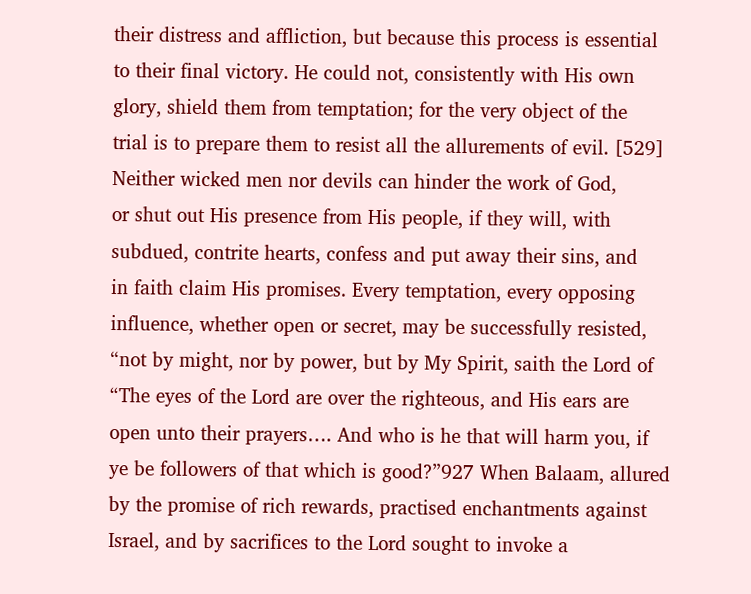their distress and affliction, but because this process is essential
to their final victory. He could not, consistently with His own
glory, shield them from temptation; for the very object of the
trial is to prepare them to resist all the allurements of evil. [529]
Neither wicked men nor devils can hinder the work of God,
or shut out His presence from His people, if they will, with
subdued, contrite hearts, confess and put away their sins, and
in faith claim His promises. Every temptation, every opposing
influence, whether open or secret, may be successfully resisted,
“not by might, nor by power, but by My Spirit, saith the Lord of
“The eyes of the Lord are over the righteous, and His ears are
open unto their prayers…. And who is he that will harm you, if
ye be followers of that which is good?”927 When Balaam, allured
by the promise of rich rewards, practised enchantments against
Israel, and by sacrifices to the Lord sought to invoke a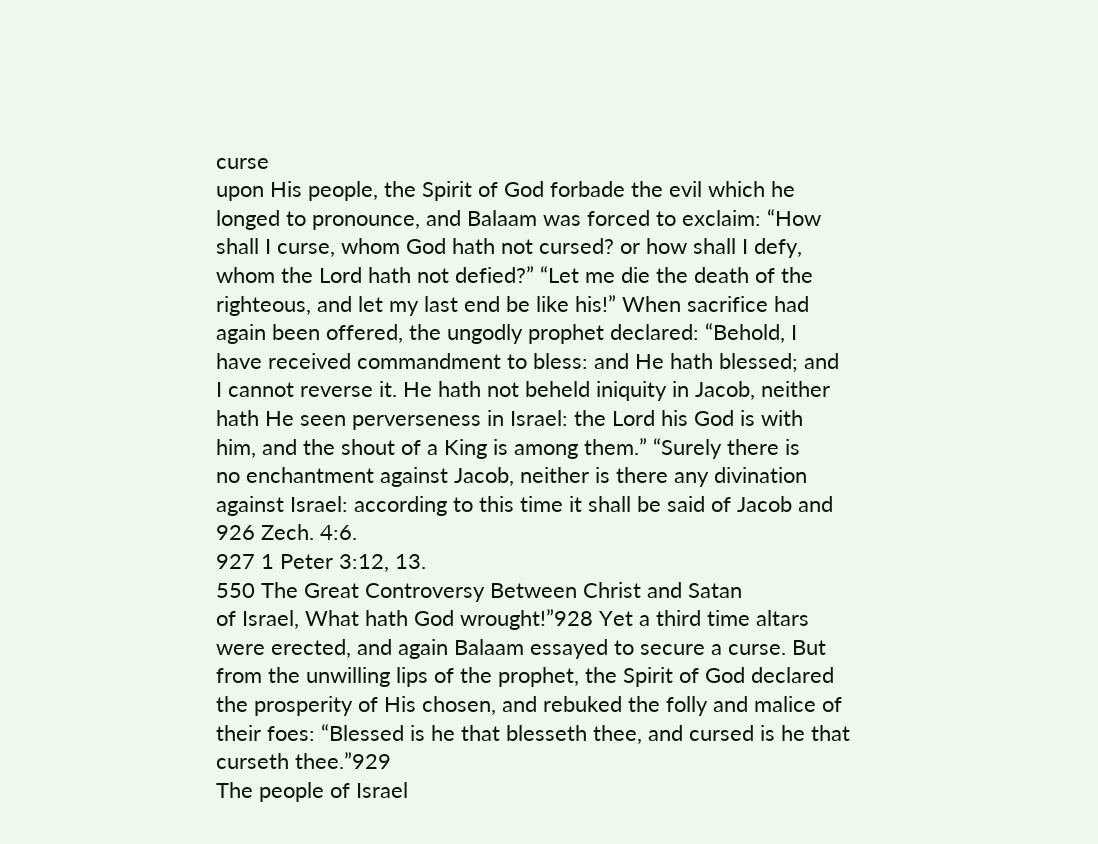curse
upon His people, the Spirit of God forbade the evil which he
longed to pronounce, and Balaam was forced to exclaim: “How
shall I curse, whom God hath not cursed? or how shall I defy,
whom the Lord hath not defied?” “Let me die the death of the
righteous, and let my last end be like his!” When sacrifice had
again been offered, the ungodly prophet declared: “Behold, I
have received commandment to bless: and He hath blessed; and
I cannot reverse it. He hath not beheld iniquity in Jacob, neither
hath He seen perverseness in Israel: the Lord his God is with
him, and the shout of a King is among them.” “Surely there is
no enchantment against Jacob, neither is there any divination
against Israel: according to this time it shall be said of Jacob and
926 Zech. 4:6.
927 1 Peter 3:12, 13.
550 The Great Controversy Between Christ and Satan
of Israel, What hath God wrought!”928 Yet a third time altars
were erected, and again Balaam essayed to secure a curse. But
from the unwilling lips of the prophet, the Spirit of God declared
the prosperity of His chosen, and rebuked the folly and malice of
their foes: “Blessed is he that blesseth thee, and cursed is he that
curseth thee.”929
The people of Israel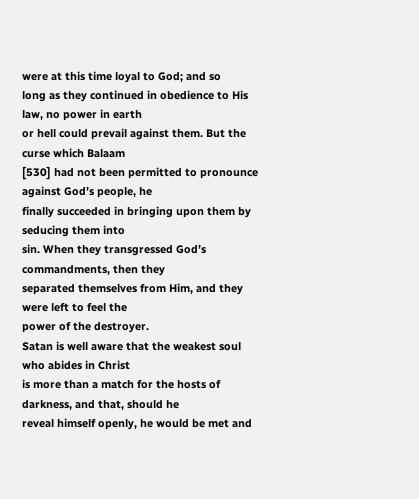were at this time loyal to God; and so
long as they continued in obedience to His law, no power in earth
or hell could prevail against them. But the curse which Balaam
[530] had not been permitted to pronounce against God’s people, he
finally succeeded in bringing upon them by seducing them into
sin. When they transgressed God’s commandments, then they
separated themselves from Him, and they were left to feel the
power of the destroyer.
Satan is well aware that the weakest soul who abides in Christ
is more than a match for the hosts of darkness, and that, should he
reveal himself openly, he would be met and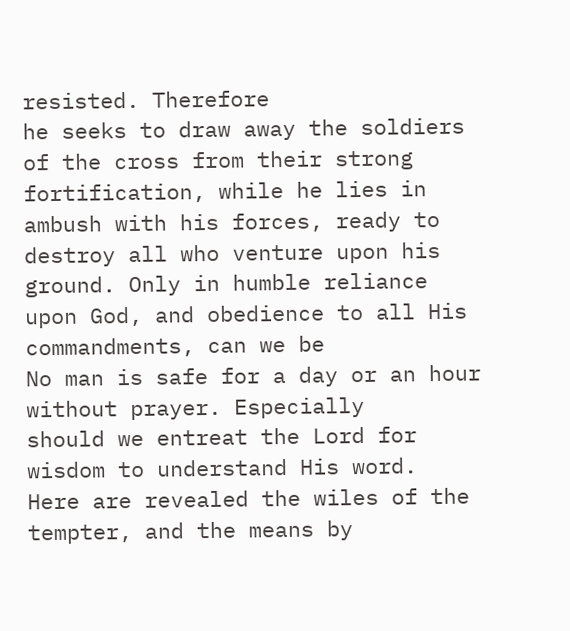resisted. Therefore
he seeks to draw away the soldiers of the cross from their strong
fortification, while he lies in ambush with his forces, ready to
destroy all who venture upon his ground. Only in humble reliance
upon God, and obedience to all His commandments, can we be
No man is safe for a day or an hour without prayer. Especially
should we entreat the Lord for wisdom to understand His word.
Here are revealed the wiles of the tempter, and the means by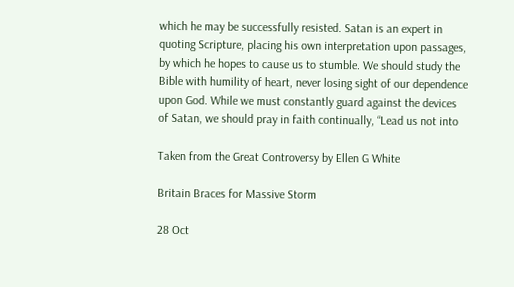which he may be successfully resisted. Satan is an expert in
quoting Scripture, placing his own interpretation upon passages,
by which he hopes to cause us to stumble. We should study the
Bible with humility of heart, never losing sight of our dependence
upon God. While we must constantly guard against the devices
of Satan, we should pray in faith continually, “Lead us not into

Taken from the Great Controversy by Ellen G White

Britain Braces for Massive Storm

28 Oct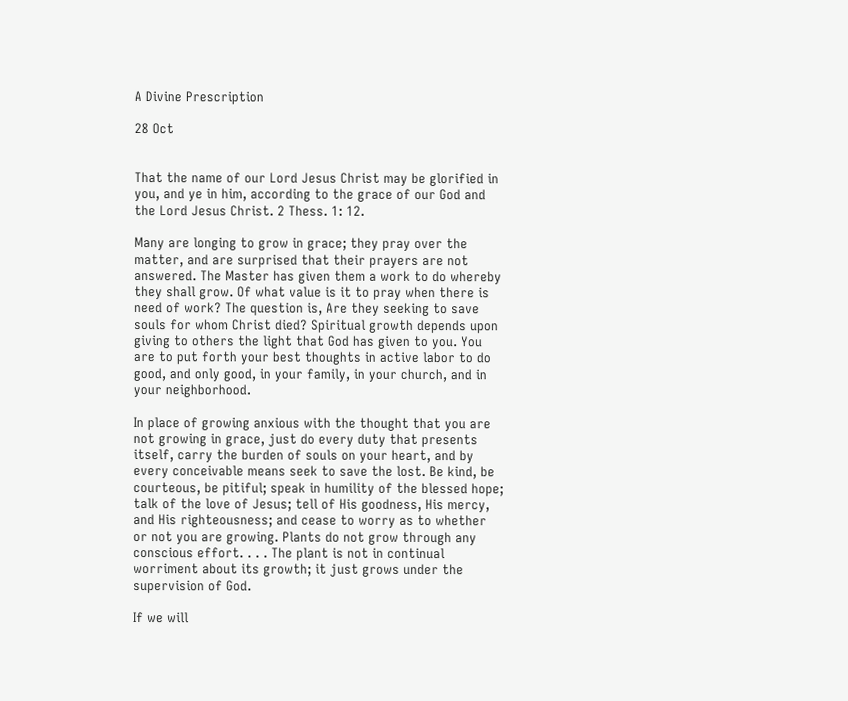A Divine Prescription

28 Oct


That the name of our Lord Jesus Christ may be glorified in you, and ye in him, according to the grace of our God and the Lord Jesus Christ. 2 Thess. 1: 12.

Many are longing to grow in grace; they pray over the matter, and are surprised that their prayers are not answered. The Master has given them a work to do whereby they shall grow. Of what value is it to pray when there is need of work? The question is, Are they seeking to save souls for whom Christ died? Spiritual growth depends upon giving to others the light that God has given to you. You are to put forth your best thoughts in active labor to do good, and only good, in your family, in your church, and in your neighborhood.

In place of growing anxious with the thought that you are not growing in grace, just do every duty that presents itself, carry the burden of souls on your heart, and by every conceivable means seek to save the lost. Be kind, be courteous, be pitiful; speak in humility of the blessed hope; talk of the love of Jesus; tell of His goodness, His mercy, and His righteousness; and cease to worry as to whether or not you are growing. Plants do not grow through any conscious effort. . . . The plant is not in continual worriment about its growth; it just grows under the supervision of God.

If we will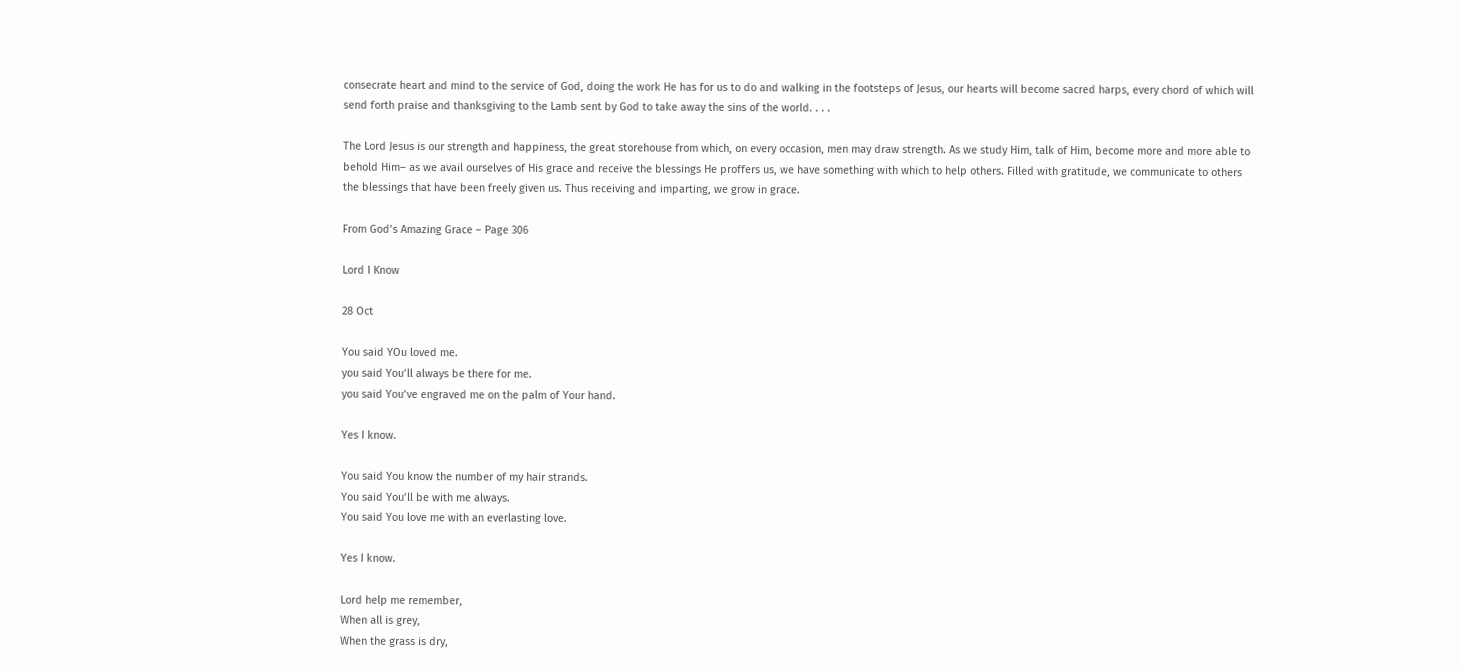consecrate heart and mind to the service of God, doing the work He has for us to do and walking in the footsteps of Jesus, our hearts will become sacred harps, every chord of which will send forth praise and thanksgiving to the Lamb sent by God to take away the sins of the world. . . .

The Lord Jesus is our strength and happiness, the great storehouse from which, on every occasion, men may draw strength. As we study Him, talk of Him, become more and more able to behold Him– as we avail ourselves of His grace and receive the blessings He proffers us, we have something with which to help others. Filled with gratitude, we communicate to others the blessings that have been freely given us. Thus receiving and imparting, we grow in grace.

From God’s Amazing Grace – Page 306

Lord I Know

28 Oct

You said YOu loved me.
you said You’ll always be there for me.
you said You’ve engraved me on the palm of Your hand.

Yes I know.

You said You know the number of my hair strands.
You said You’ll be with me always.
You said You love me with an everlasting love.

Yes I know.

Lord help me remember,
When all is grey,
When the grass is dry,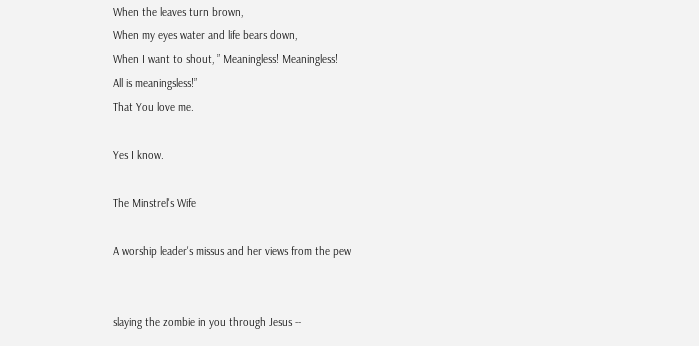When the leaves turn brown,
When my eyes water and life bears down,
When I want to shout, ” Meaningless! Meaningless!
All is meaningsless!”
That You love me.

Yes I know.

The Minstrel's Wife

A worship leader's missus and her views from the pew


slaying the zombie in you through Jesus --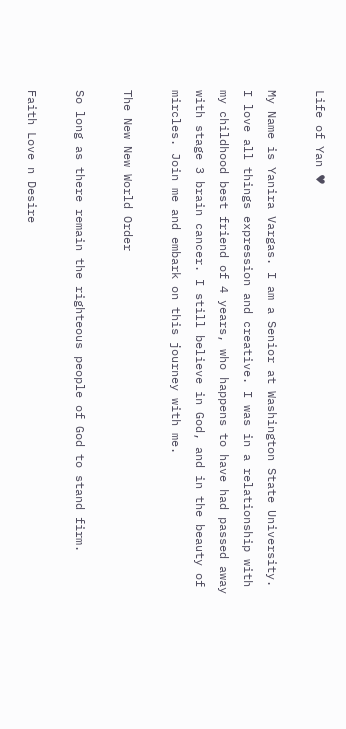Life of Yan ♥

My Name is Yanira Vargas. I am a Senior at Washington State University. I love all things expression and creative. I was in a relationship with my childhood best friend of 4 years, who happens to have had passed away with stage 3 brain cancer. I still believe in God, and in the beauty of mircles. Join me and embark on this journey with me.

The New New World Order

So long as there remain the righteous people of God to stand firm.

Faith Love n Desire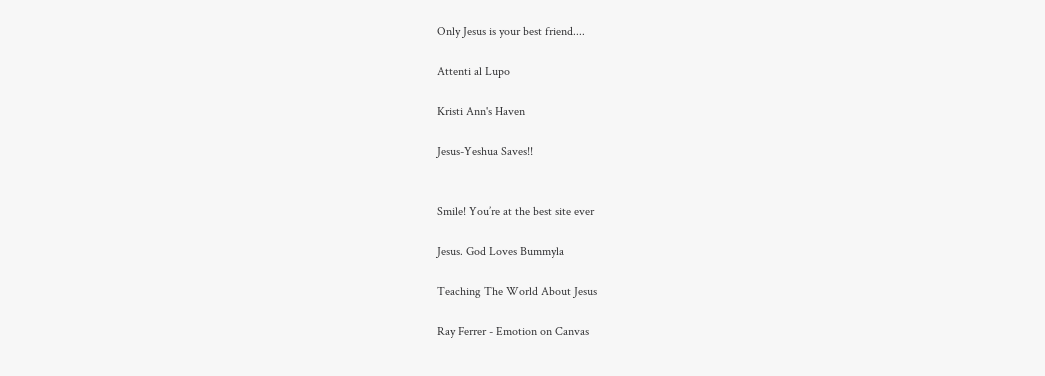Only Jesus is your best friend....

Attenti al Lupo

Kristi Ann's Haven

Jesus-Yeshua Saves!!


Smile! You’re at the best site ever

Jesus. God Loves Bummyla

Teaching The World About Jesus

Ray Ferrer - Emotion on Canvas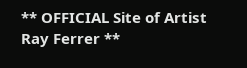** OFFICIAL Site of Artist Ray Ferrer **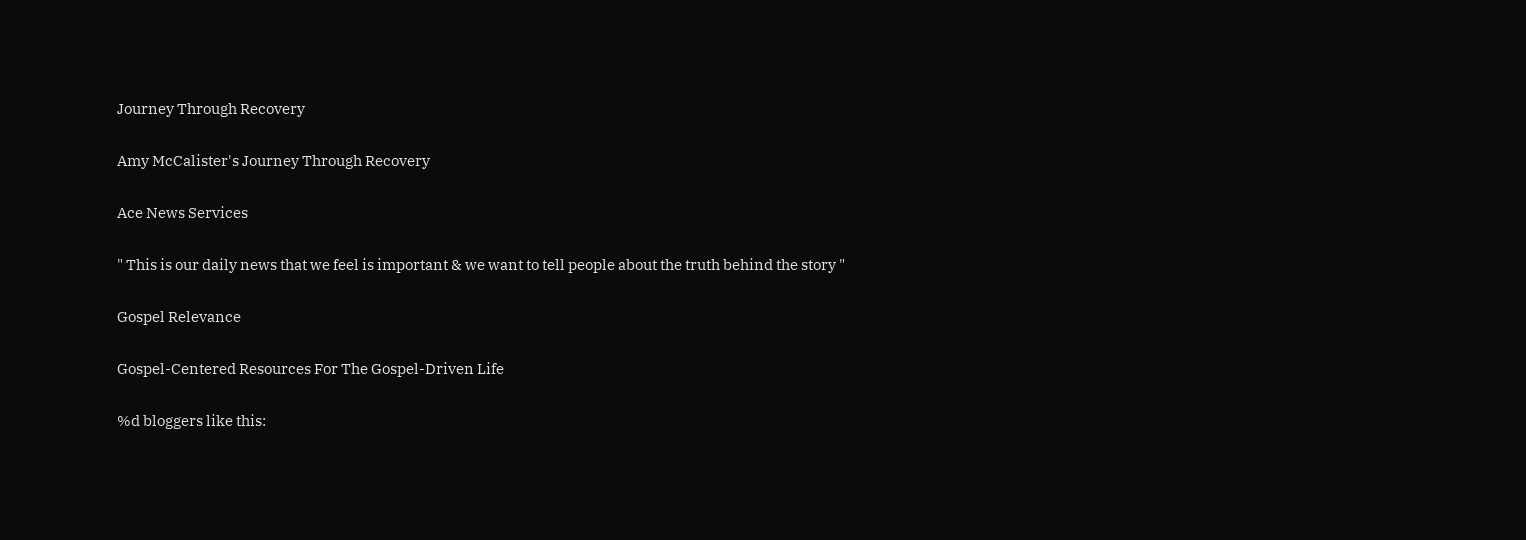Journey Through Recovery

Amy McCalister's Journey Through Recovery

Ace News Services

" This is our daily news that we feel is important & we want to tell people about the truth behind the story "

Gospel Relevance

Gospel-Centered Resources For The Gospel-Driven Life

%d bloggers like this: